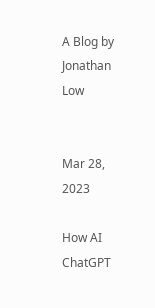A Blog by Jonathan Low


Mar 28, 2023

How AI ChatGPT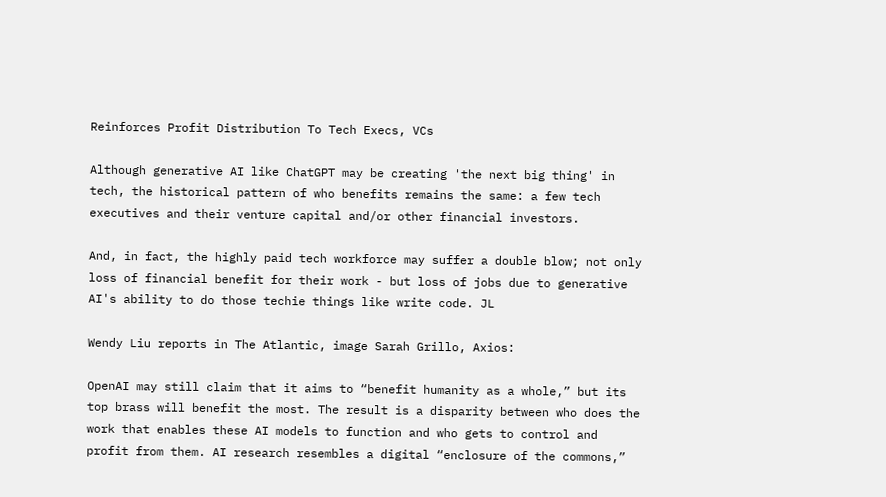Reinforces Profit Distribution To Tech Execs, VCs

Although generative AI like ChatGPT may be creating 'the next big thing' in tech, the historical pattern of who benefits remains the same: a few tech executives and their venture capital and/or other financial investors.

And, in fact, the highly paid tech workforce may suffer a double blow; not only loss of financial benefit for their work - but loss of jobs due to generative AI's ability to do those techie things like write code. JL

Wendy Liu reports in The Atlantic, image Sarah Grillo, Axios:

OpenAI may still claim that it aims to “benefit humanity as a whole,” but its top brass will benefit the most. The result is a disparity between who does the work that enables these AI models to function and who gets to control and profit from them. AI research resembles a digital “enclosure of the commons,”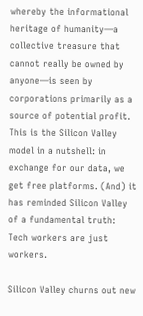whereby the informational heritage of humanity—a collective treasure that cannot really be owned by anyone—is seen by corporations primarily as a source of potential profit. This is the Silicon Valley model in a nutshell: in exchange for our data, we get free platforms. (And) it has reminded Silicon Valley of a fundamental truth: Tech workers are just workers.

Silicon Valley churns out new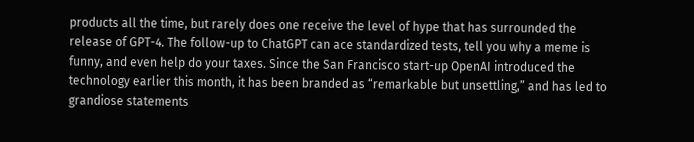products all the time, but rarely does one receive the level of hype that has surrounded the release of GPT-4. The follow-up to ChatGPT can ace standardized tests, tell you why a meme is funny, and even help do your taxes. Since the San Francisco start-up OpenAI introduced the technology earlier this month, it has been branded as “remarkable but unsettling,” and has led to grandiose statements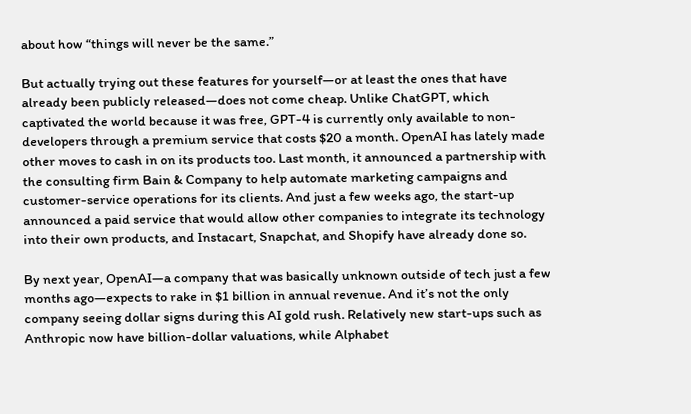about how “things will never be the same.”

But actually trying out these features for yourself—or at least the ones that have already been publicly released—does not come cheap. Unlike ChatGPT, which captivated the world because it was free, GPT-4 is currently only available to non-developers through a premium service that costs $20 a month. OpenAI has lately made other moves to cash in on its products too. Last month, it announced a partnership with the consulting firm Bain & Company to help automate marketing campaigns and customer-service operations for its clients. And just a few weeks ago, the start-up announced a paid service that would allow other companies to integrate its technology into their own products, and Instacart, Snapchat, and Shopify have already done so.

By next year, OpenAI—a company that was basically unknown outside of tech just a few months ago—expects to rake in $1 billion in annual revenue. And it’s not the only company seeing dollar signs during this AI gold rush. Relatively new start-ups such as Anthropic now have billion-dollar valuations, while Alphabet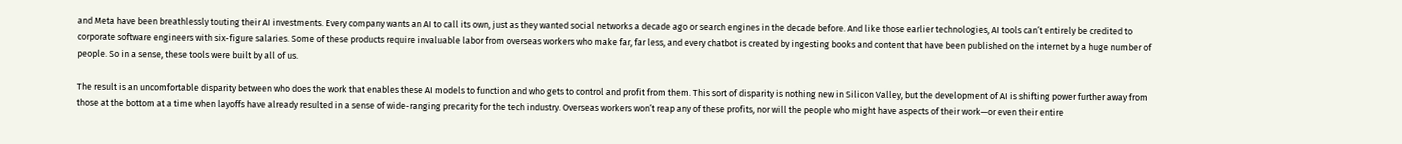and Meta have been breathlessly touting their AI investments. Every company wants an AI to call its own, just as they wanted social networks a decade ago or search engines in the decade before. And like those earlier technologies, AI tools can’t entirely be credited to corporate software engineers with six-figure salaries. Some of these products require invaluable labor from overseas workers who make far, far less, and every chatbot is created by ingesting books and content that have been published on the internet by a huge number of people. So in a sense, these tools were built by all of us.

The result is an uncomfortable disparity between who does the work that enables these AI models to function and who gets to control and profit from them. This sort of disparity is nothing new in Silicon Valley, but the development of AI is shifting power further away from those at the bottom at a time when layoffs have already resulted in a sense of wide-ranging precarity for the tech industry. Overseas workers won’t reap any of these profits, nor will the people who might have aspects of their work—or even their entire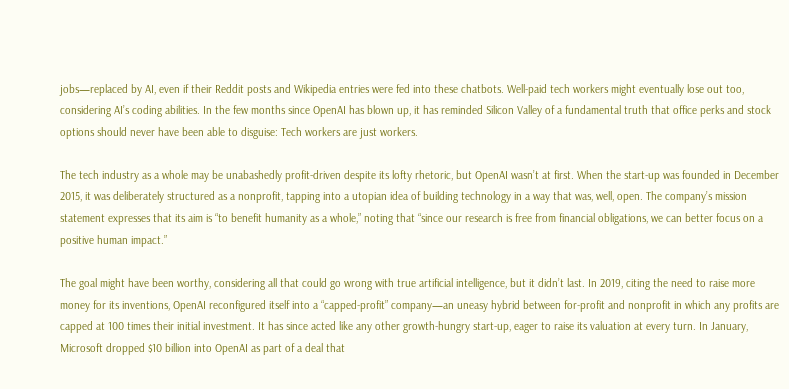jobs—replaced by AI, even if their Reddit posts and Wikipedia entries were fed into these chatbots. Well-paid tech workers might eventually lose out too, considering AI’s coding abilities. In the few months since OpenAI has blown up, it has reminded Silicon Valley of a fundamental truth that office perks and stock options should never have been able to disguise: Tech workers are just workers.

The tech industry as a whole may be unabashedly profit-driven despite its lofty rhetoric, but OpenAI wasn’t at first. When the start-up was founded in December 2015, it was deliberately structured as a nonprofit, tapping into a utopian idea of building technology in a way that was, well, open. The company’s mission statement expresses that its aim is “to benefit humanity as a whole,” noting that “since our research is free from financial obligations, we can better focus on a positive human impact.”

The goal might have been worthy, considering all that could go wrong with true artificial intelligence, but it didn’t last. In 2019, citing the need to raise more money for its inventions, OpenAI reconfigured itself into a “capped-profit” company—an uneasy hybrid between for-profit and nonprofit in which any profits are capped at 100 times their initial investment. It has since acted like any other growth-hungry start-up, eager to raise its valuation at every turn. In January, Microsoft dropped $10 billion into OpenAI as part of a deal that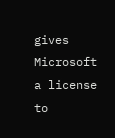gives Microsoft a license to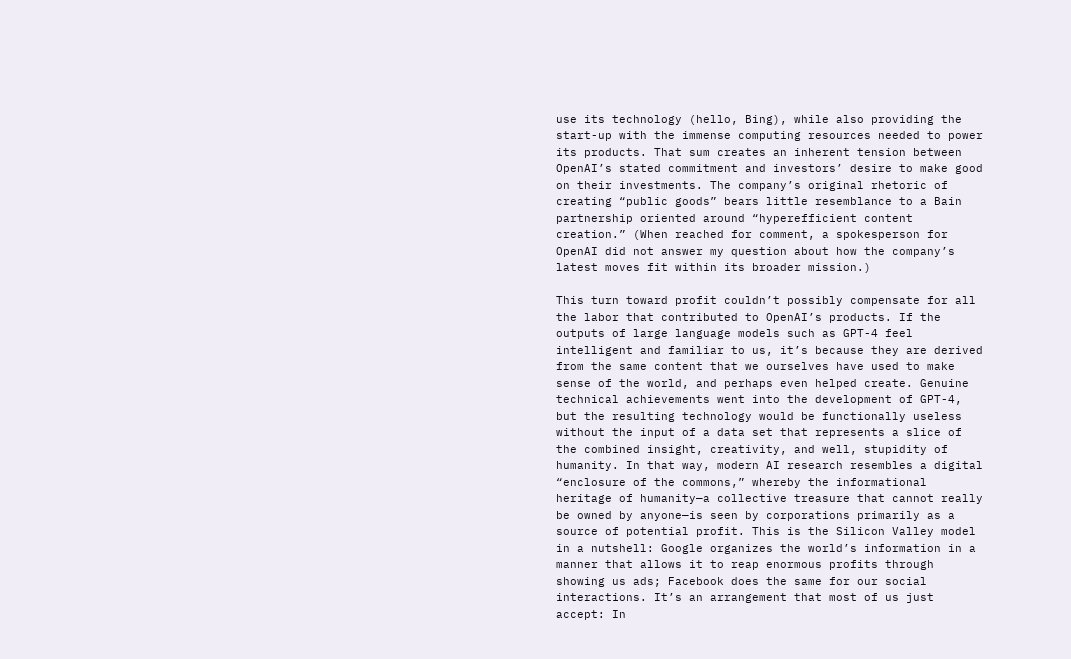use its technology (hello, Bing), while also providing the start-up with the immense computing resources needed to power its products. That sum creates an inherent tension between OpenAI’s stated commitment and investors’ desire to make good on their investments. The company’s original rhetoric of creating “public goods” bears little resemblance to a Bain partnership oriented around “hyperefficient content creation.” (When reached for comment, a spokesperson for OpenAI did not answer my question about how the company’s latest moves fit within its broader mission.)

This turn toward profit couldn’t possibly compensate for all the labor that contributed to OpenAI’s products. If the outputs of large language models such as GPT-4 feel intelligent and familiar to us, it’s because they are derived from the same content that we ourselves have used to make sense of the world, and perhaps even helped create. Genuine technical achievements went into the development of GPT-4, but the resulting technology would be functionally useless without the input of a data set that represents a slice of the combined insight, creativity, and well, stupidity of humanity. In that way, modern AI research resembles a digital “enclosure of the commons,” whereby the informational heritage of humanity—a collective treasure that cannot really be owned by anyone—is seen by corporations primarily as a source of potential profit. This is the Silicon Valley model in a nutshell: Google organizes the world’s information in a manner that allows it to reap enormous profits through showing us ads; Facebook does the same for our social interactions. It’s an arrangement that most of us just accept: In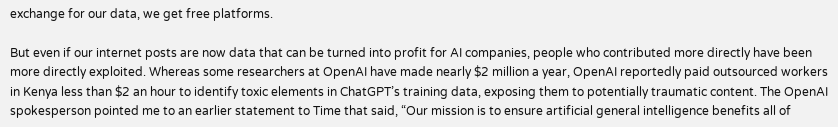exchange for our data, we get free platforms.

But even if our internet posts are now data that can be turned into profit for AI companies, people who contributed more directly have been more directly exploited. Whereas some researchers at OpenAI have made nearly $2 million a year, OpenAI reportedly paid outsourced workers in Kenya less than $2 an hour to identify toxic elements in ChatGPT’s training data, exposing them to potentially traumatic content. The OpenAI spokesperson pointed me to an earlier statement to Time that said, “Our mission is to ensure artificial general intelligence benefits all of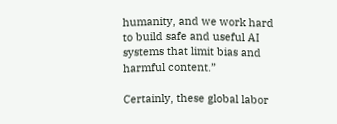humanity, and we work hard to build safe and useful AI systems that limit bias and harmful content.”

Certainly, these global labor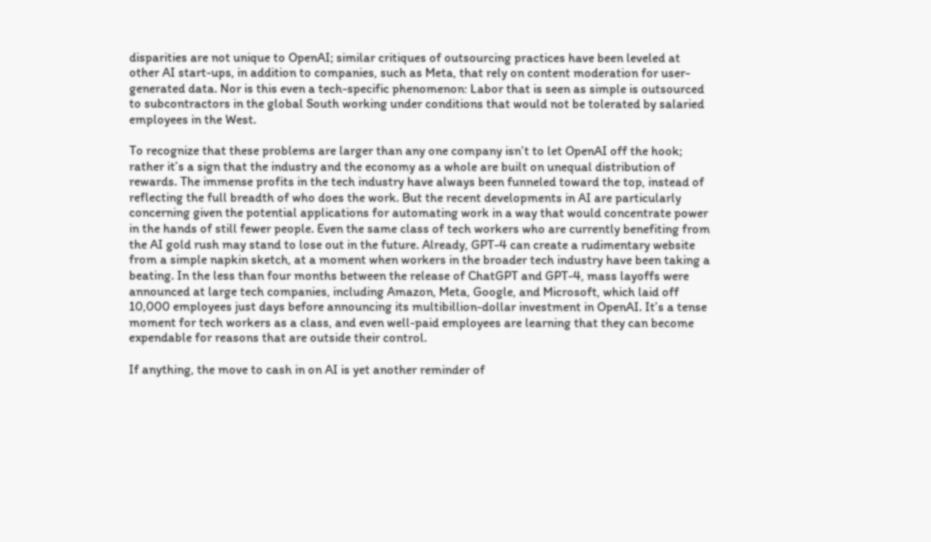disparities are not unique to OpenAI; similar critiques of outsourcing practices have been leveled at other AI start-ups, in addition to companies, such as Meta, that rely on content moderation for user-generated data. Nor is this even a tech-specific phenomenon: Labor that is seen as simple is outsourced to subcontractors in the global South working under conditions that would not be tolerated by salaried employees in the West.

To recognize that these problems are larger than any one company isn’t to let OpenAI off the hook; rather it’s a sign that the industry and the economy as a whole are built on unequal distribution of rewards. The immense profits in the tech industry have always been funneled toward the top, instead of reflecting the full breadth of who does the work. But the recent developments in AI are particularly concerning given the potential applications for automating work in a way that would concentrate power in the hands of still fewer people. Even the same class of tech workers who are currently benefiting from the AI gold rush may stand to lose out in the future. Already, GPT-4 can create a rudimentary website from a simple napkin sketch, at a moment when workers in the broader tech industry have been taking a beating. In the less than four months between the release of ChatGPT and GPT-4, mass layoffs were announced at large tech companies, including Amazon, Meta, Google, and Microsoft, which laid off 10,000 employees just days before announcing its multibillion-dollar investment in OpenAI. It’s a tense moment for tech workers as a class, and even well-paid employees are learning that they can become expendable for reasons that are outside their control.

If anything, the move to cash in on AI is yet another reminder of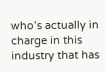who’s actually in charge in this industry that has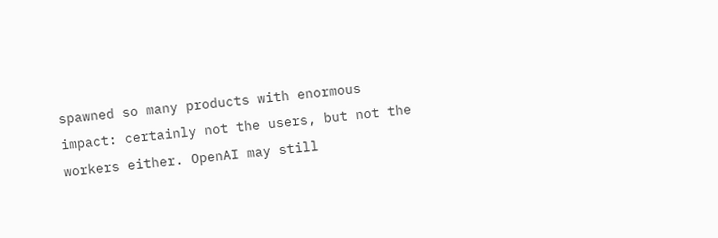spawned so many products with enormous impact: certainly not the users, but not the workers either. OpenAI may still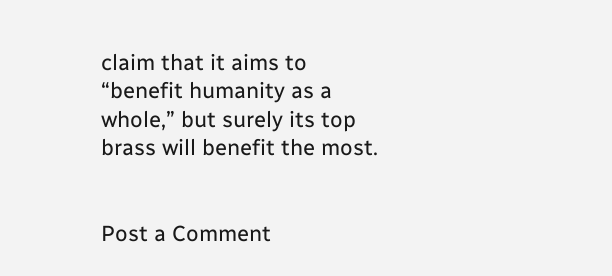claim that it aims to “benefit humanity as a whole,” but surely its top brass will benefit the most.


Post a Comment